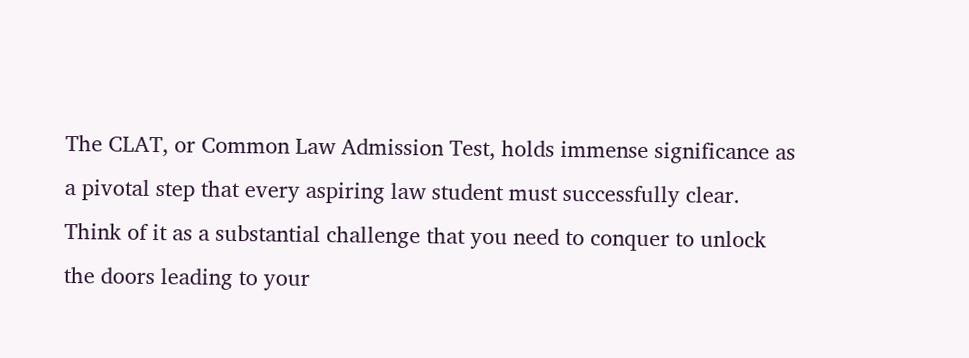The CLAT, or Common Law Admission Test, holds immense significance as a pivotal step that every aspiring law student must successfully clear. Think of it as a substantial challenge that you need to conquer to unlock the doors leading to your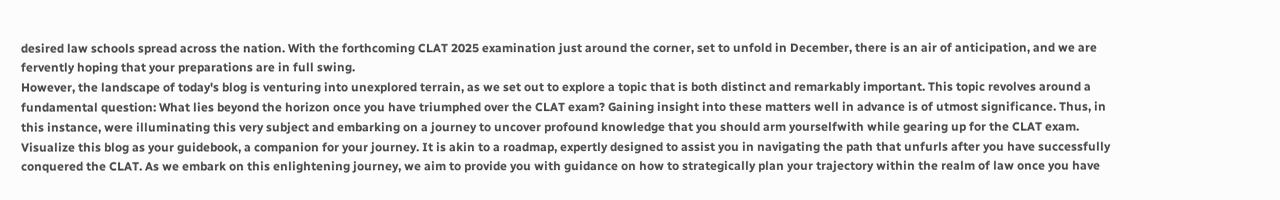desired law schools spread across the nation. With the forthcoming CLAT 2025 examination just around the corner, set to unfold in December, there is an air of anticipation, and we are fervently hoping that your preparations are in full swing.
However, the landscape of today's blog is venturing into unexplored terrain, as we set out to explore a topic that is both distinct and remarkably important. This topic revolves around a fundamental question: What lies beyond the horizon once you have triumphed over the CLAT exam? Gaining insight into these matters well in advance is of utmost significance. Thus, in this instance, were illuminating this very subject and embarking on a journey to uncover profound knowledge that you should arm yourselfwith while gearing up for the CLAT exam.
Visualize this blog as your guidebook, a companion for your journey. It is akin to a roadmap, expertly designed to assist you in navigating the path that unfurls after you have successfully conquered the CLAT. As we embark on this enlightening journey, we aim to provide you with guidance on how to strategically plan your trajectory within the realm of law once you have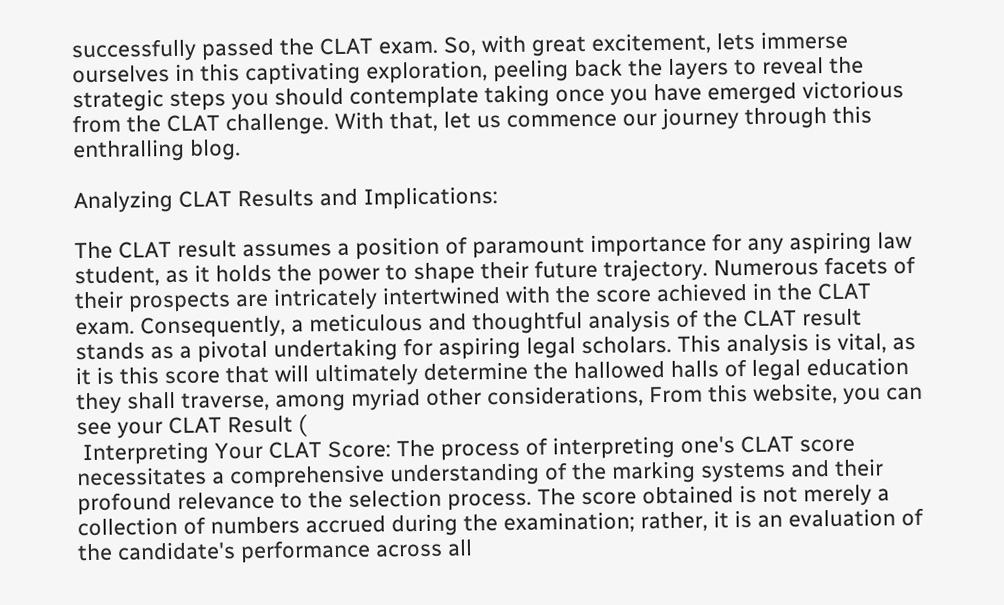successfully passed the CLAT exam. So, with great excitement, lets immerse ourselves in this captivating exploration, peeling back the layers to reveal the strategic steps you should contemplate taking once you have emerged victorious from the CLAT challenge. With that, let us commence our journey through this enthralling blog.

Analyzing CLAT Results and Implications:

The CLAT result assumes a position of paramount importance for any aspiring law student, as it holds the power to shape their future trajectory. Numerous facets of their prospects are intricately intertwined with the score achieved in the CLAT exam. Consequently, a meticulous and thoughtful analysis of the CLAT result stands as a pivotal undertaking for aspiring legal scholars. This analysis is vital, as it is this score that will ultimately determine the hallowed halls of legal education they shall traverse, among myriad other considerations, From this website, you can see your CLAT Result (
 Interpreting Your CLAT Score: The process of interpreting one's CLAT score necessitates a comprehensive understanding of the marking systems and their profound relevance to the selection process. The score obtained is not merely a collection of numbers accrued during the examination; rather, it is an evaluation of the candidate's performance across all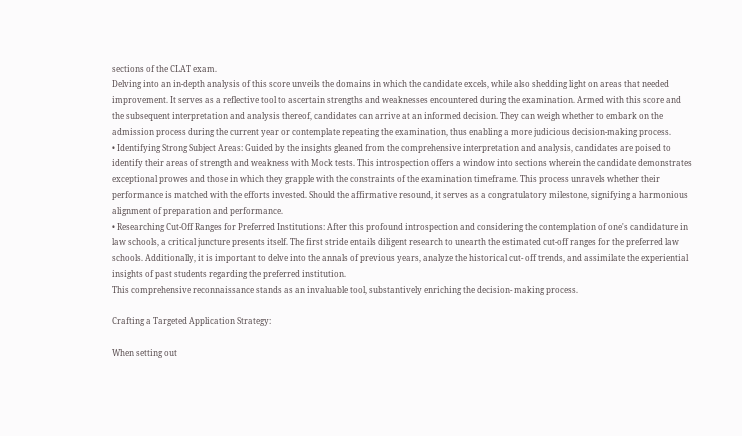sections of the CLAT exam.
Delving into an in-depth analysis of this score unveils the domains in which the candidate excels, while also shedding light on areas that needed improvement. It serves as a reflective tool to ascertain strengths and weaknesses encountered during the examination. Armed with this score and the subsequent interpretation and analysis thereof, candidates can arrive at an informed decision. They can weigh whether to embark on the admission process during the current year or contemplate repeating the examination, thus enabling a more judicious decision-making process.
• Identifying Strong Subject Areas: Guided by the insights gleaned from the comprehensive interpretation and analysis, candidates are poised to identify their areas of strength and weakness with Mock tests. This introspection offers a window into sections wherein the candidate demonstrates exceptional prowes and those in which they grapple with the constraints of the examination timeframe. This process unravels whether their performance is matched with the efforts invested. Should the affirmative resound, it serves as a congratulatory milestone, signifying a harmonious alignment of preparation and performance.
• Researching Cut-Off Ranges for Preferred Institutions: After this profound introspection and considering the contemplation of one's candidature in law schools, a critical juncture presents itself. The first stride entails diligent research to unearth the estimated cut-off ranges for the preferred law schools. Additionally, it is important to delve into the annals of previous years, analyze the historical cut- off trends, and assimilate the experiential insights of past students regarding the preferred institution.
This comprehensive reconnaissance stands as an invaluable tool, substantively enriching the decision- making process.

Crafting a Targeted Application Strategy:

When setting out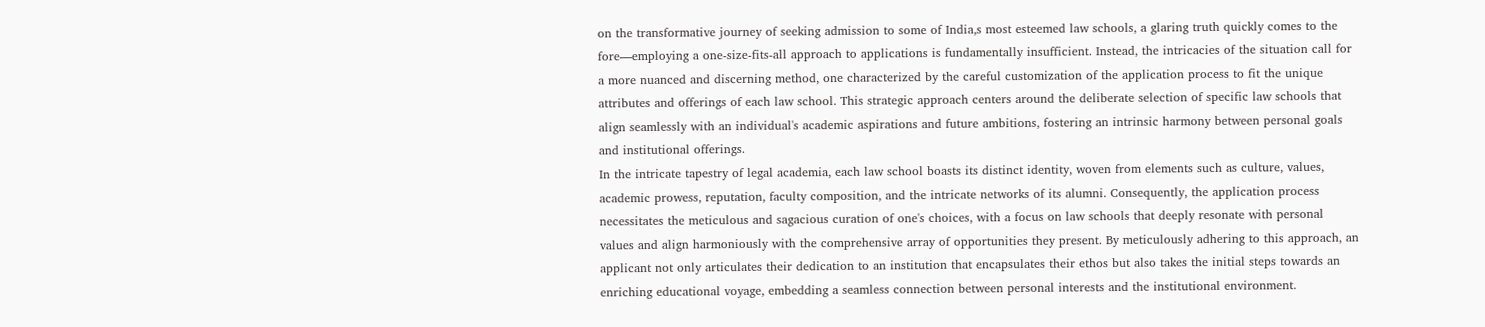on the transformative journey of seeking admission to some of India,s most esteemed law schools, a glaring truth quickly comes to the fore—employing a one-size-fits-all approach to applications is fundamentally insufficient. Instead, the intricacies of the situation call for a more nuanced and discerning method, one characterized by the careful customization of the application process to fit the unique attributes and offerings of each law school. This strategic approach centers around the deliberate selection of specific law schools that align seamlessly with an individual's academic aspirations and future ambitions, fostering an intrinsic harmony between personal goals and institutional offerings.
In the intricate tapestry of legal academia, each law school boasts its distinct identity, woven from elements such as culture, values, academic prowess, reputation, faculty composition, and the intricate networks of its alumni. Consequently, the application process necessitates the meticulous and sagacious curation of one's choices, with a focus on law schools that deeply resonate with personal values and align harmoniously with the comprehensive array of opportunities they present. By meticulously adhering to this approach, an applicant not only articulates their dedication to an institution that encapsulates their ethos but also takes the initial steps towards an enriching educational voyage, embedding a seamless connection between personal interests and the institutional environment.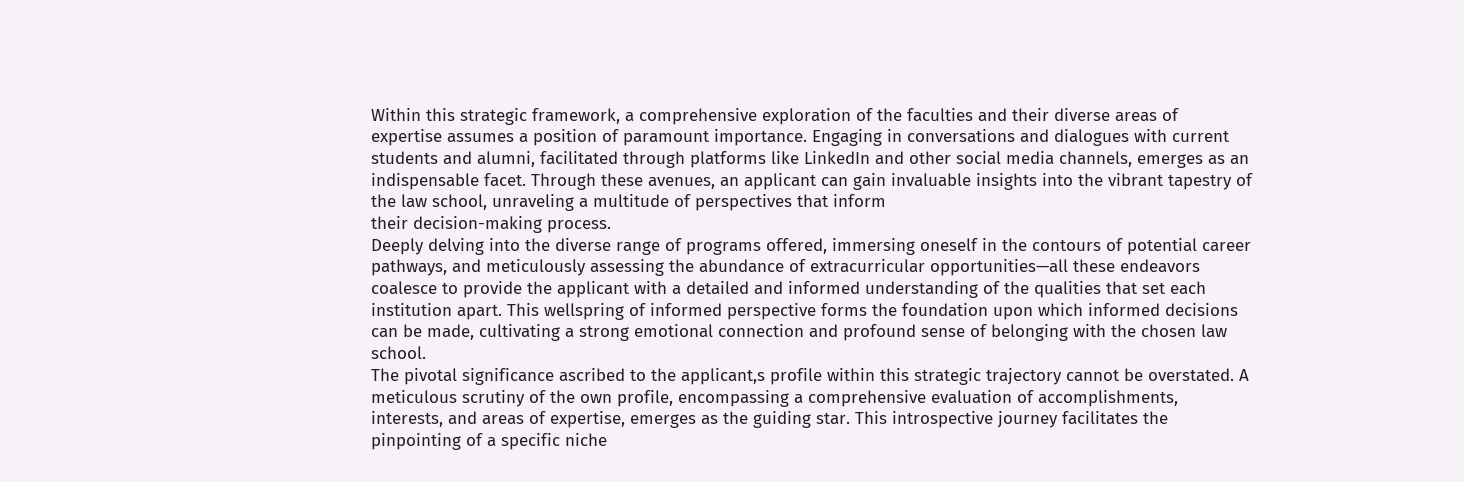Within this strategic framework, a comprehensive exploration of the faculties and their diverse areas of expertise assumes a position of paramount importance. Engaging in conversations and dialogues with current students and alumni, facilitated through platforms like LinkedIn and other social media channels, emerges as an indispensable facet. Through these avenues, an applicant can gain invaluable insights into the vibrant tapestry of the law school, unraveling a multitude of perspectives that inform
their decision-making process.
Deeply delving into the diverse range of programs offered, immersing oneself in the contours of potential career pathways, and meticulously assessing the abundance of extracurricular opportunities—all these endeavors coalesce to provide the applicant with a detailed and informed understanding of the qualities that set each institution apart. This wellspring of informed perspective forms the foundation upon which informed decisions can be made, cultivating a strong emotional connection and profound sense of belonging with the chosen law school.
The pivotal significance ascribed to the applicant,s profile within this strategic trajectory cannot be overstated. A meticulous scrutiny of the own profile, encompassing a comprehensive evaluation of accomplishments, interests, and areas of expertise, emerges as the guiding star. This introspective journey facilitates the pinpointing of a specific niche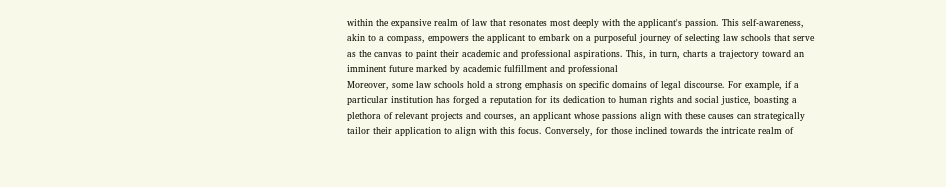within the expansive realm of law that resonates most deeply with the applicant's passion. This self-awareness, akin to a compass, empowers the applicant to embark on a purposeful journey of selecting law schools that serve as the canvas to paint their academic and professional aspirations. This, in turn, charts a trajectory toward an imminent future marked by academic fulfillment and professional
Moreover, some law schools hold a strong emphasis on specific domains of legal discourse. For example, if a particular institution has forged a reputation for its dedication to human rights and social justice, boasting a plethora of relevant projects and courses, an applicant whose passions align with these causes can strategically tailor their application to align with this focus. Conversely, for those inclined towards the intricate realm of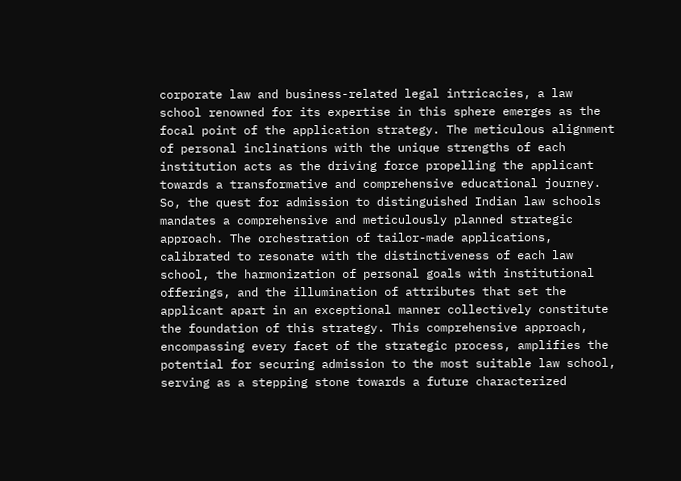corporate law and business-related legal intricacies, a law school renowned for its expertise in this sphere emerges as the focal point of the application strategy. The meticulous alignment of personal inclinations with the unique strengths of each institution acts as the driving force propelling the applicant towards a transformative and comprehensive educational journey.
So, the quest for admission to distinguished Indian law schools mandates a comprehensive and meticulously planned strategic approach. The orchestration of tailor-made applications, calibrated to resonate with the distinctiveness of each law school, the harmonization of personal goals with institutional offerings, and the illumination of attributes that set the applicant apart in an exceptional manner collectively constitute the foundation of this strategy. This comprehensive approach, encompassing every facet of the strategic process, amplifies the potential for securing admission to the most suitable law school, serving as a stepping stone towards a future characterized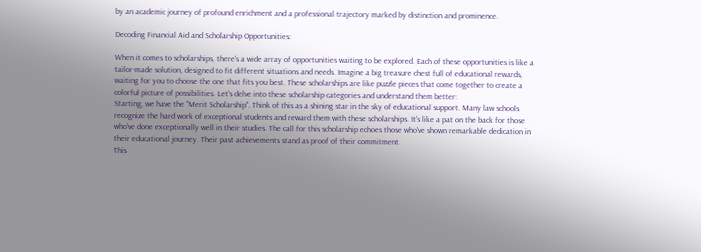by an academic journey of profound enrichment and a professional trajectory marked by distinction and prominence.

Decoding Financial Aid and Scholarship Opportunities:

When it comes to scholarships, there's a wide array of opportunities waiting to be explored. Each of these opportunities is like a tailor-made solution, designed to fit different situations and needs. Imagine a big treasure chest full of educational rewards, waiting for you to choose the one that fits you best. These scholarships are like puzzle pieces that come together to create a colorful picture of possibilities. Let's delve into these scholarship categories and understand them better:
Starting, we have the "Merit Scholarship". Think of this as a shining star in the sky of educational support. Many law schools recognize the hard work of exceptional students and reward them with these scholarships. It's like a pat on the back for those who've done exceptionally well in their studies. The call for this scholarship echoes those who've shown remarkable dedication in their educational journey. Their past achievements stand as proof of their commitment.
This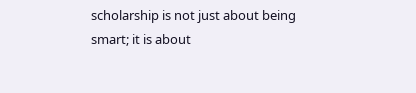scholarship is not just about being smart; it is about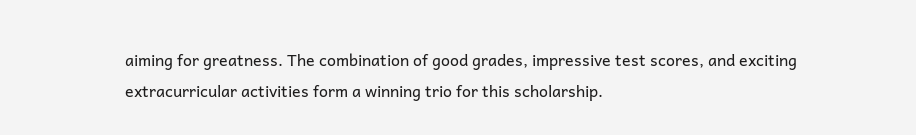aiming for greatness. The combination of good grades, impressive test scores, and exciting extracurricular activities form a winning trio for this scholarship.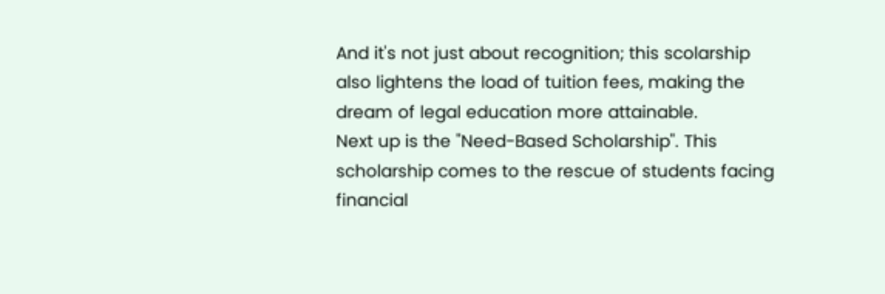And it's not just about recognition; this scolarship also lightens the load of tuition fees, making the dream of legal education more attainable.
Next up is the "Need-Based Scholarship". This scholarship comes to the rescue of students facing financial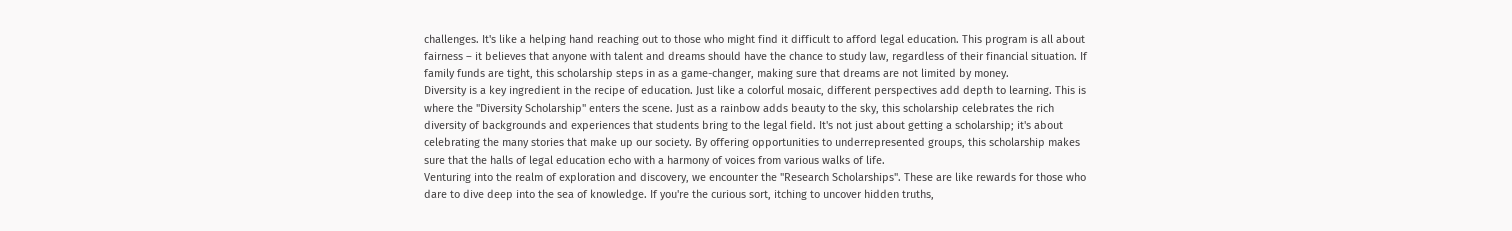challenges. It's like a helping hand reaching out to those who might find it difficult to afford legal education. This program is all about fairness – it believes that anyone with talent and dreams should have the chance to study law, regardless of their financial situation. If family funds are tight, this scholarship steps in as a game-changer, making sure that dreams are not limited by money.
Diversity is a key ingredient in the recipe of education. Just like a colorful mosaic, different perspectives add depth to learning. This is where the "Diversity Scholarship" enters the scene. Just as a rainbow adds beauty to the sky, this scholarship celebrates the rich diversity of backgrounds and experiences that students bring to the legal field. It's not just about getting a scholarship; it's about celebrating the many stories that make up our society. By offering opportunities to underrepresented groups, this scholarship makes sure that the halls of legal education echo with a harmony of voices from various walks of life.
Venturing into the realm of exploration and discovery, we encounter the "Research Scholarships". These are like rewards for those who dare to dive deep into the sea of knowledge. If you're the curious sort, itching to uncover hidden truths,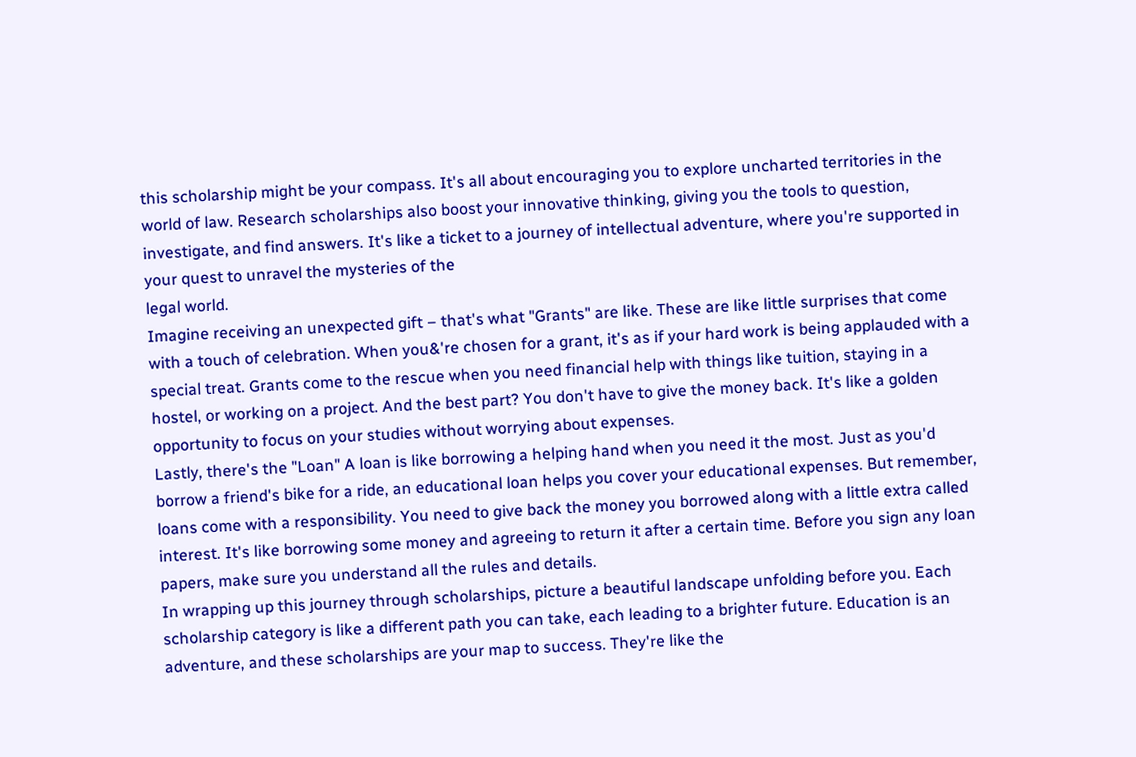this scholarship might be your compass. It's all about encouraging you to explore uncharted territories in the world of law. Research scholarships also boost your innovative thinking, giving you the tools to question, investigate, and find answers. It's like a ticket to a journey of intellectual adventure, where you're supported in your quest to unravel the mysteries of the
legal world.
Imagine receiving an unexpected gift – that's what "Grants" are like. These are like little surprises that come with a touch of celebration. When you&'re chosen for a grant, it's as if your hard work is being applauded with a special treat. Grants come to the rescue when you need financial help with things like tuition, staying in a hostel, or working on a project. And the best part? You don't have to give the money back. It's like a golden opportunity to focus on your studies without worrying about expenses.
Lastly, there's the "Loan" A loan is like borrowing a helping hand when you need it the most. Just as you'd borrow a friend's bike for a ride, an educational loan helps you cover your educational expenses. But remember, loans come with a responsibility. You need to give back the money you borrowed along with a little extra called interest. It's like borrowing some money and agreeing to return it after a certain time. Before you sign any loan papers, make sure you understand all the rules and details.
In wrapping up this journey through scholarships, picture a beautiful landscape unfolding before you. Each scholarship category is like a different path you can take, each leading to a brighter future. Education is an adventure, and these scholarships are your map to success. They're like the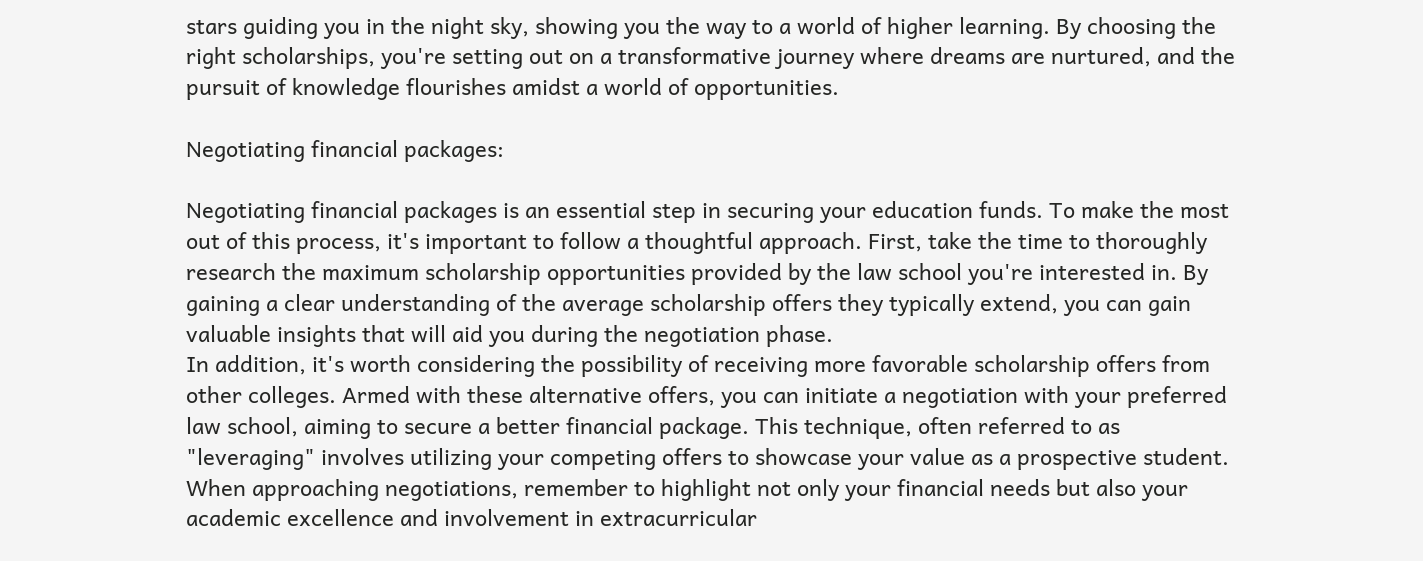stars guiding you in the night sky, showing you the way to a world of higher learning. By choosing the right scholarships, you're setting out on a transformative journey where dreams are nurtured, and the pursuit of knowledge flourishes amidst a world of opportunities.

Negotiating financial packages:

Negotiating financial packages is an essential step in securing your education funds. To make the most out of this process, it's important to follow a thoughtful approach. First, take the time to thoroughly research the maximum scholarship opportunities provided by the law school you're interested in. By gaining a clear understanding of the average scholarship offers they typically extend, you can gain
valuable insights that will aid you during the negotiation phase.
In addition, it's worth considering the possibility of receiving more favorable scholarship offers from other colleges. Armed with these alternative offers, you can initiate a negotiation with your preferred law school, aiming to secure a better financial package. This technique, often referred to as "leveraging" involves utilizing your competing offers to showcase your value as a prospective student.
When approaching negotiations, remember to highlight not only your financial needs but also your academic excellence and involvement in extracurricular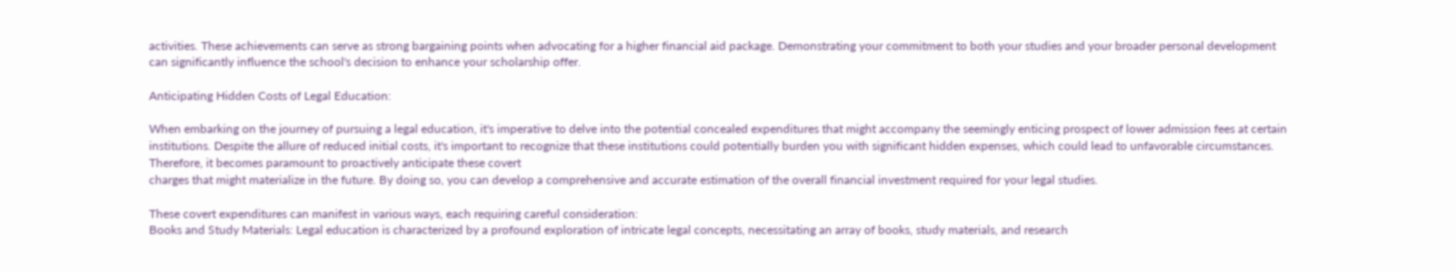activities. These achievements can serve as strong bargaining points when advocating for a higher financial aid package. Demonstrating your commitment to both your studies and your broader personal development can significantly influence the school's decision to enhance your scholarship offer.

Anticipating Hidden Costs of Legal Education:

When embarking on the journey of pursuing a legal education, it's imperative to delve into the potential concealed expenditures that might accompany the seemingly enticing prospect of lower admission fees at certain institutions. Despite the allure of reduced initial costs, it's important to recognize that these institutions could potentially burden you with significant hidden expenses, which could lead to unfavorable circumstances. Therefore, it becomes paramount to proactively anticipate these covert
charges that might materialize in the future. By doing so, you can develop a comprehensive and accurate estimation of the overall financial investment required for your legal studies.

These covert expenditures can manifest in various ways, each requiring careful consideration:
Books and Study Materials: Legal education is characterized by a profound exploration of intricate legal concepts, necessitating an array of books, study materials, and research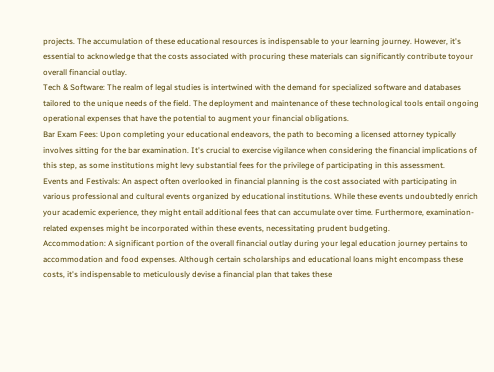projects. The accumulation of these educational resources is indispensable to your learning journey. However, it's essential to acknowledge that the costs associated with procuring these materials can significantly contribute toyour overall financial outlay.
Tech & Software: The realm of legal studies is intertwined with the demand for specialized software and databases tailored to the unique needs of the field. The deployment and maintenance of these technological tools entail ongoing operational expenses that have the potential to augment your financial obligations.
Bar Exam Fees: Upon completing your educational endeavors, the path to becoming a licensed attorney typically involves sitting for the bar examination. It's crucial to exercise vigilance when considering the financial implications of this step, as some institutions might levy substantial fees for the privilege of participating in this assessment.
Events and Festivals: An aspect often overlooked in financial planning is the cost associated with participating in various professional and cultural events organized by educational institutions. While these events undoubtedly enrich your academic experience, they might entail additional fees that can accumulate over time. Furthermore, examination-related expenses might be incorporated within these events, necessitating prudent budgeting.
Accommodation: A significant portion of the overall financial outlay during your legal education journey pertains to accommodation and food expenses. Although certain scholarships and educational loans might encompass these costs, it's indispensable to meticulously devise a financial plan that takes these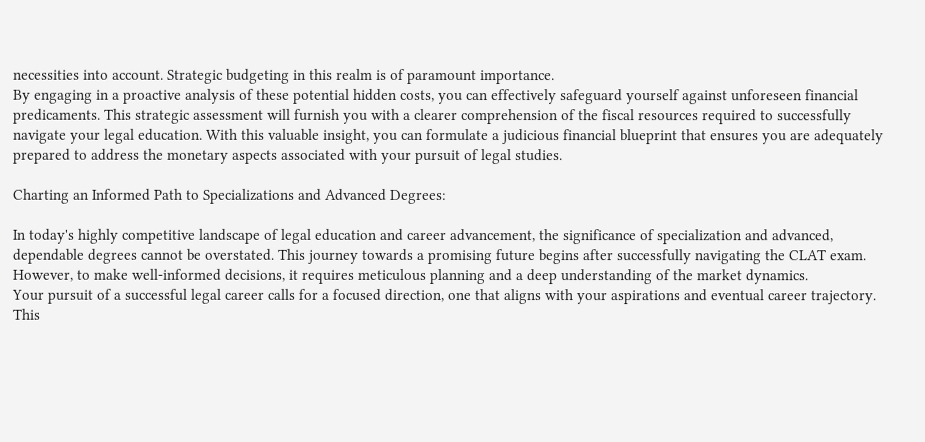necessities into account. Strategic budgeting in this realm is of paramount importance.
By engaging in a proactive analysis of these potential hidden costs, you can effectively safeguard yourself against unforeseen financial predicaments. This strategic assessment will furnish you with a clearer comprehension of the fiscal resources required to successfully navigate your legal education. With this valuable insight, you can formulate a judicious financial blueprint that ensures you are adequately prepared to address the monetary aspects associated with your pursuit of legal studies.

Charting an Informed Path to Specializations and Advanced Degrees:

In today's highly competitive landscape of legal education and career advancement, the significance of specialization and advanced, dependable degrees cannot be overstated. This journey towards a promising future begins after successfully navigating the CLAT exam. However, to make well-informed decisions, it requires meticulous planning and a deep understanding of the market dynamics.
Your pursuit of a successful legal career calls for a focused direction, one that aligns with your aspirations and eventual career trajectory. This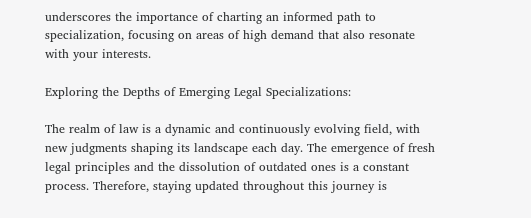underscores the importance of charting an informed path to specialization, focusing on areas of high demand that also resonate with your interests.

Exploring the Depths of Emerging Legal Specializations:

The realm of law is a dynamic and continuously evolving field, with new judgments shaping its landscape each day. The emergence of fresh legal principles and the dissolution of outdated ones is a constant process. Therefore, staying updated throughout this journey is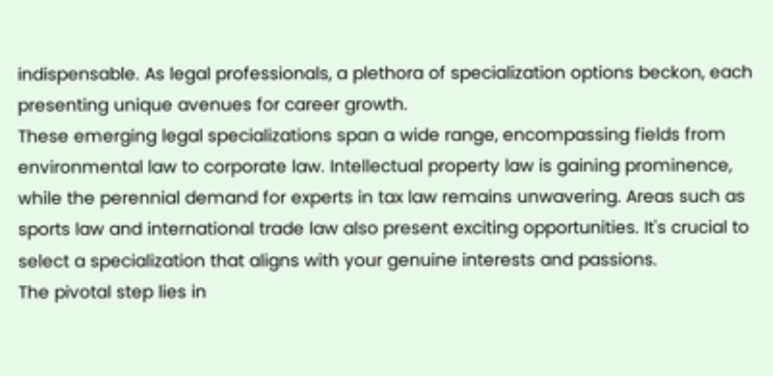indispensable. As legal professionals, a plethora of specialization options beckon, each presenting unique avenues for career growth.
These emerging legal specializations span a wide range, encompassing fields from environmental law to corporate law. Intellectual property law is gaining prominence, while the perennial demand for experts in tax law remains unwavering. Areas such as sports law and international trade law also present exciting opportunities. It's crucial to select a specialization that aligns with your genuine interests and passions.
The pivotal step lies in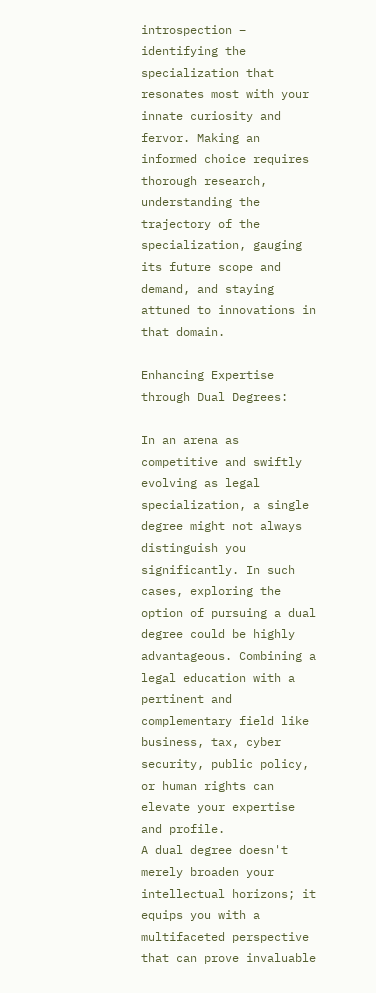introspection – identifying the specialization that resonates most with your innate curiosity and fervor. Making an informed choice requires thorough research, understanding the trajectory of the specialization, gauging its future scope and demand, and staying attuned to innovations in that domain.

Enhancing Expertise through Dual Degrees:

In an arena as competitive and swiftly evolving as legal specialization, a single degree might not always distinguish you significantly. In such cases, exploring the option of pursuing a dual degree could be highly advantageous. Combining a legal education with a pertinent and complementary field like business, tax, cyber security, public policy, or human rights can elevate your expertise and profile.
A dual degree doesn't merely broaden your intellectual horizons; it equips you with a multifaceted perspective that can prove invaluable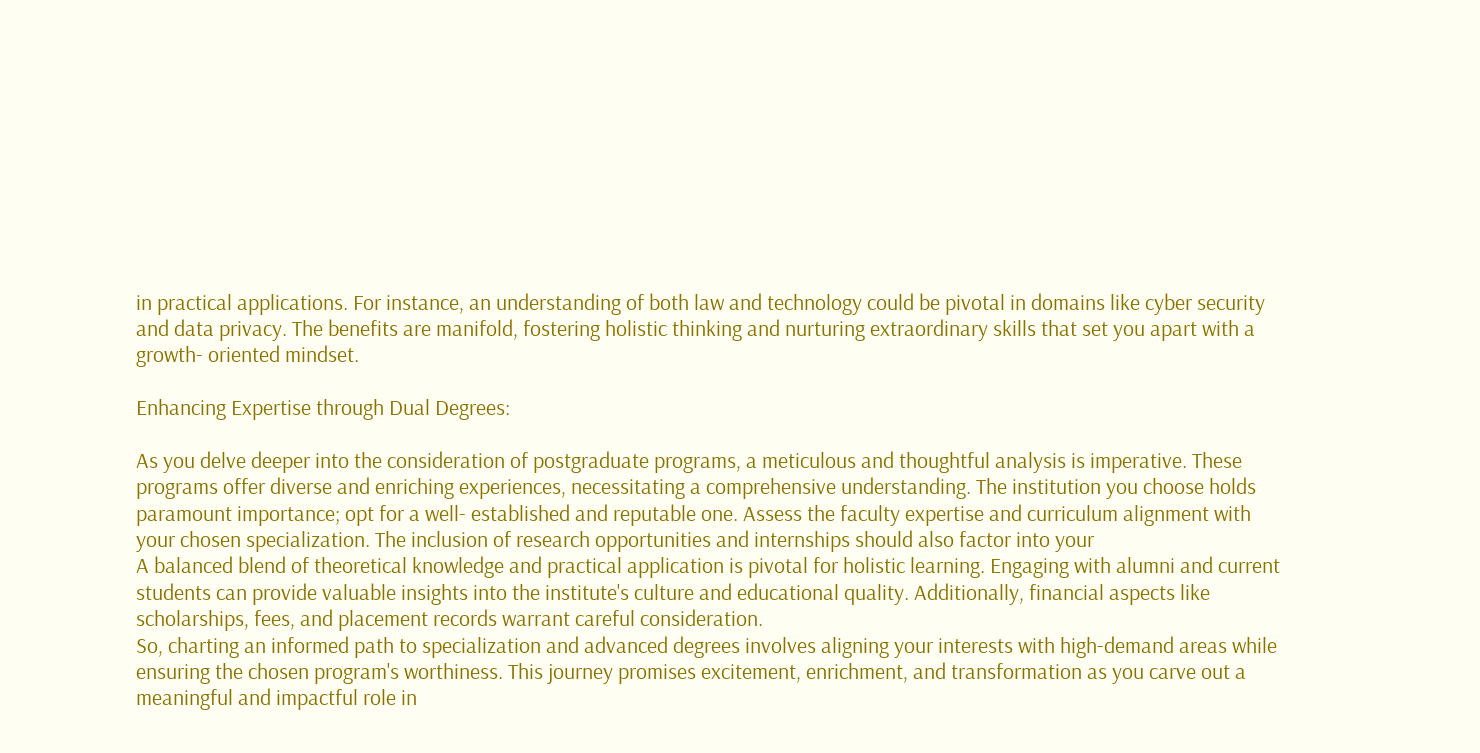in practical applications. For instance, an understanding of both law and technology could be pivotal in domains like cyber security and data privacy. The benefits are manifold, fostering holistic thinking and nurturing extraordinary skills that set you apart with a growth- oriented mindset.

Enhancing Expertise through Dual Degrees:

As you delve deeper into the consideration of postgraduate programs, a meticulous and thoughtful analysis is imperative. These programs offer diverse and enriching experiences, necessitating a comprehensive understanding. The institution you choose holds paramount importance; opt for a well- established and reputable one. Assess the faculty expertise and curriculum alignment with your chosen specialization. The inclusion of research opportunities and internships should also factor into your
A balanced blend of theoretical knowledge and practical application is pivotal for holistic learning. Engaging with alumni and current students can provide valuable insights into the institute's culture and educational quality. Additionally, financial aspects like scholarships, fees, and placement records warrant careful consideration.
So, charting an informed path to specialization and advanced degrees involves aligning your interests with high-demand areas while ensuring the chosen program's worthiness. This journey promises excitement, enrichment, and transformation as you carve out a meaningful and impactful role in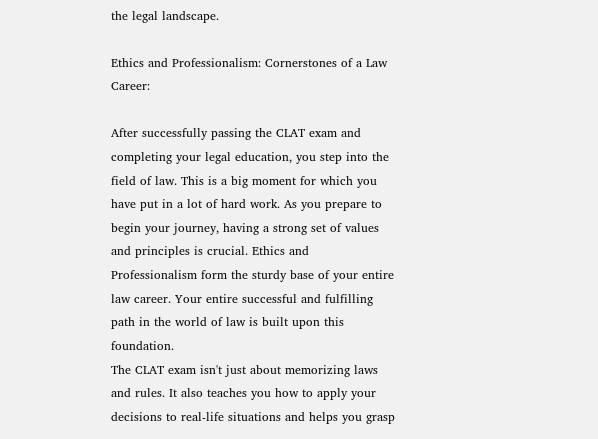the legal landscape.

Ethics and Professionalism: Cornerstones of a Law Career:

After successfully passing the CLAT exam and completing your legal education, you step into the field of law. This is a big moment for which you have put in a lot of hard work. As you prepare to begin your journey, having a strong set of values and principles is crucial. Ethics and Professionalism form the sturdy base of your entire law career. Your entire successful and fulfilling path in the world of law is built upon this foundation.
The CLAT exam isn't just about memorizing laws and rules. It also teaches you how to apply your decisions to real-life situations and helps you grasp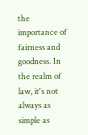the importance of fairness and goodness. In the realm of law, it's not always as simple as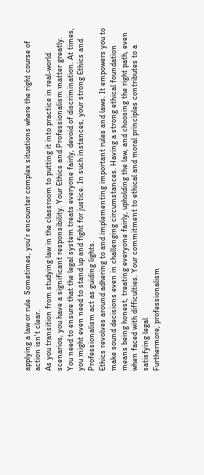applying a law or rule. Sometimes, you'r encounter complex situations where the right course of action isn't clear.
As you transition from studying law in the classroom to putting it into practice in real-world scenarios, you have a significant responsibility. Your Ethics and Professionalism matter greatly. You need to ensure that the legal system treats everyone fairly, devoid of discrimination. At times, you might even need to stand up and fight for justice. In such instances, your strong Ethics and Professionalism act as guiding lights.
Ethics revolves around adhering to and implementing important rules and laws. It empowers you to make sound decisions even in challenging circumstances. Having a strong ethical foundation means being honest, treating everyone fairly, upholding the law, and choosing the right path, even when faced with difficulties. Your commitment to ethical and moral principles contributes to a satisfying legal
Furthermore, professionalism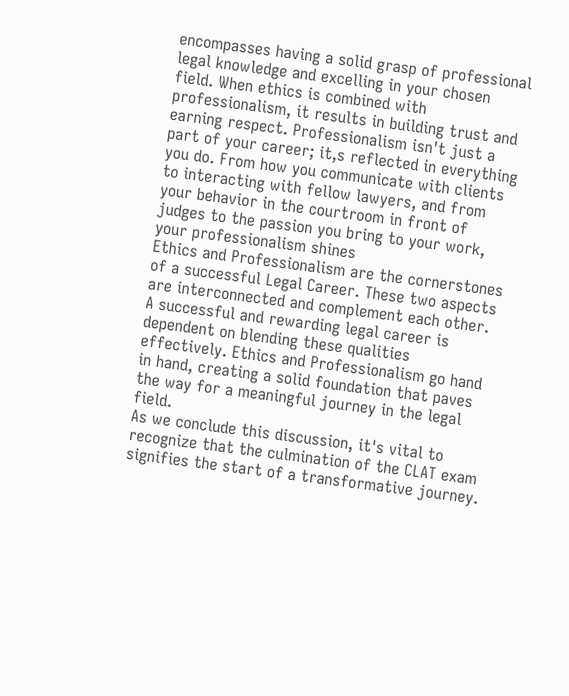encompasses having a solid grasp of professional legal knowledge and excelling in your chosen field. When ethics is combined with professionalism, it results in building trust and earning respect. Professionalism isn't just a part of your career; it,s reflected in everything you do. From how you communicate with clients to interacting with fellow lawyers, and from your behavior in the courtroom in front of judges to the passion you bring to your work, your professionalism shines
Ethics and Professionalism are the cornerstones of a successful Legal Career. These two aspects are interconnected and complement each other. A successful and rewarding legal career is dependent on blending these qualities effectively. Ethics and Professionalism go hand in hand, creating a solid foundation that paves the way for a meaningful journey in the legal field.
As we conclude this discussion, it's vital to recognize that the culmination of the CLAT exam signifies the start of a transformative journey.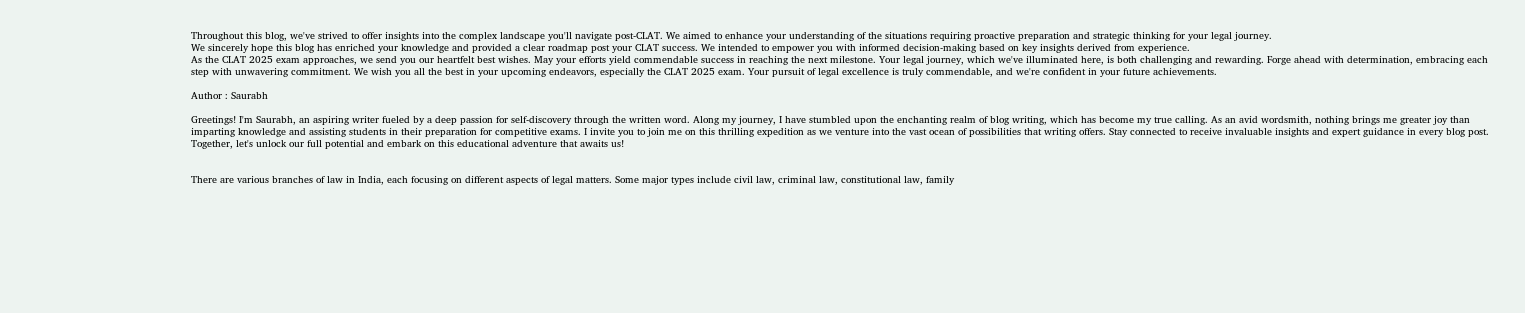Throughout this blog, we've strived to offer insights into the complex landscape you'll navigate post-CLAT. We aimed to enhance your understanding of the situations requiring proactive preparation and strategic thinking for your legal journey.
We sincerely hope this blog has enriched your knowledge and provided a clear roadmap post your CLAT success. We intended to empower you with informed decision-making based on key insights derived from experience.
As the CLAT 2025 exam approaches, we send you our heartfelt best wishes. May your efforts yield commendable success in reaching the next milestone. Your legal journey, which we've illuminated here, is both challenging and rewarding. Forge ahead with determination, embracing each step with unwavering commitment. We wish you all the best in your upcoming endeavors, especially the CLAT 2025 exam. Your pursuit of legal excellence is truly commendable, and we're confident in your future achievements.

Author : Saurabh

Greetings! I'm Saurabh, an aspiring writer fueled by a deep passion for self-discovery through the written word. Along my journey, I have stumbled upon the enchanting realm of blog writing, which has become my true calling. As an avid wordsmith, nothing brings me greater joy than imparting knowledge and assisting students in their preparation for competitive exams. I invite you to join me on this thrilling expedition as we venture into the vast ocean of possibilities that writing offers. Stay connected to receive invaluable insights and expert guidance in every blog post. Together, let's unlock our full potential and embark on this educational adventure that awaits us!


There are various branches of law in India, each focusing on different aspects of legal matters. Some major types include civil law, criminal law, constitutional law, family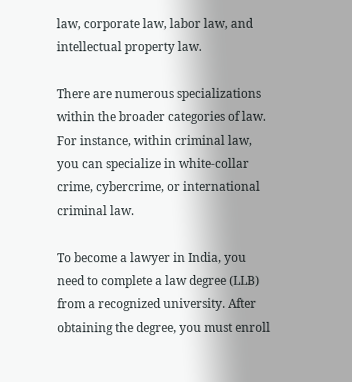law, corporate law, labor law, and intellectual property law.

There are numerous specializations within the broader categories of law. For instance, within criminal law, you can specialize in white-collar crime, cybercrime, or international criminal law.

To become a lawyer in India, you need to complete a law degree (LLB) from a recognized university. After obtaining the degree, you must enroll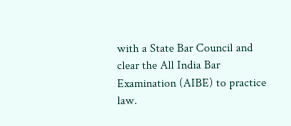with a State Bar Council and clear the All India Bar Examination (AIBE) to practice law.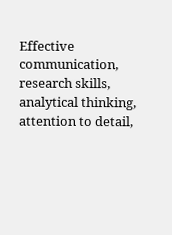Effective communication, research skills, analytical thinking, attention to detail,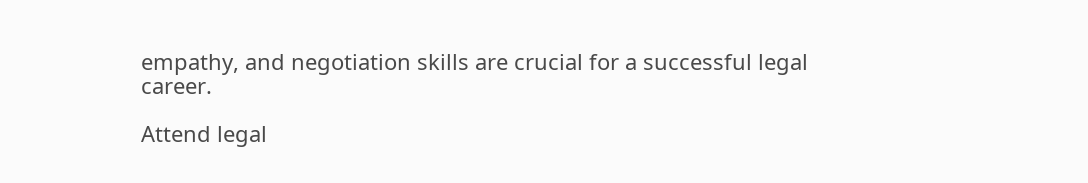empathy, and negotiation skills are crucial for a successful legal career.

Attend legal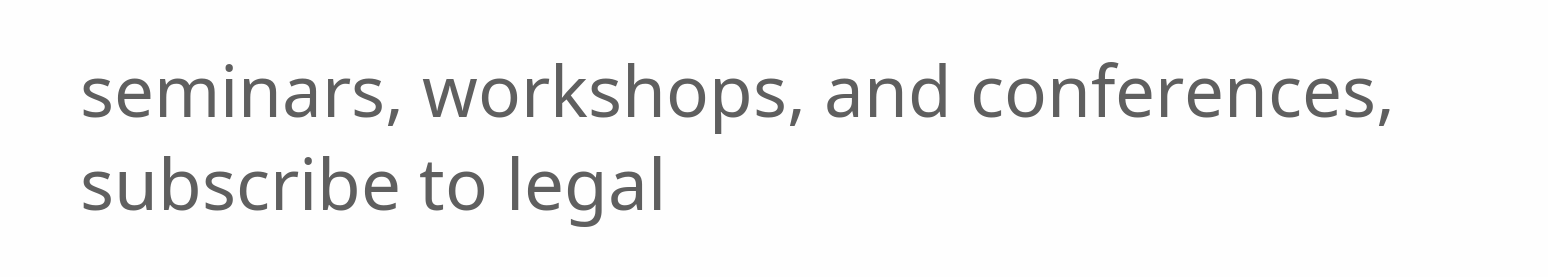seminars, workshops, and conferences, subscribe to legal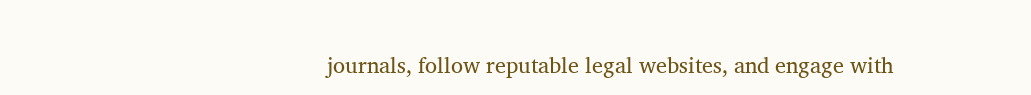journals, follow reputable legal websites, and engage with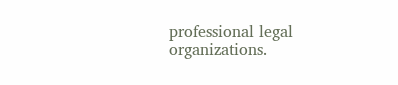professional legal organizations.